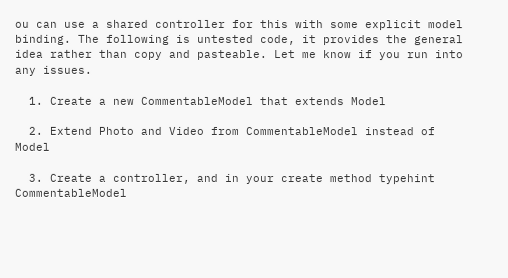ou can use a shared controller for this with some explicit model binding. The following is untested code, it provides the general idea rather than copy and pasteable. Let me know if you run into any issues.

  1. Create a new CommentableModel that extends Model

  2. Extend Photo and Video from CommentableModel instead of Model

  3. Create a controller, and in your create method typehint CommentableModel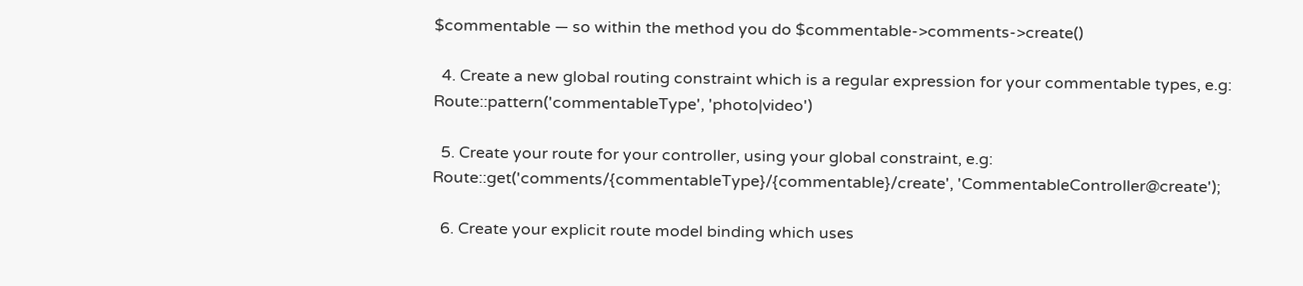$commentable — so within the method you do $commentable->comments->create()

  4. Create a new global routing constraint which is a regular expression for your commentable types, e.g: Route::pattern('commentableType', 'photo|video')

  5. Create your route for your controller, using your global constraint, e.g: Route::get('comments/{commentableType}/{commentable}/create', 'CommentableController@create');

  6. Create your explicit route model binding which uses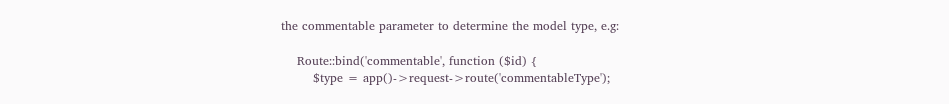the commentable parameter to determine the model type, e.g:

    Route::bind('commentable', function ($id) {
        $type = app()->request->route('commentableType');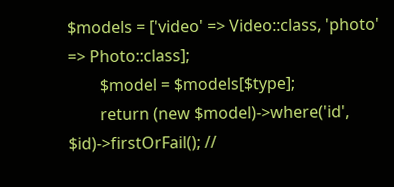$models = ['video' => Video::class, 'photo' => Photo::class];
        $model = $models[$type];
        return (new $model)->where('id', $id)->firstOrFail(); //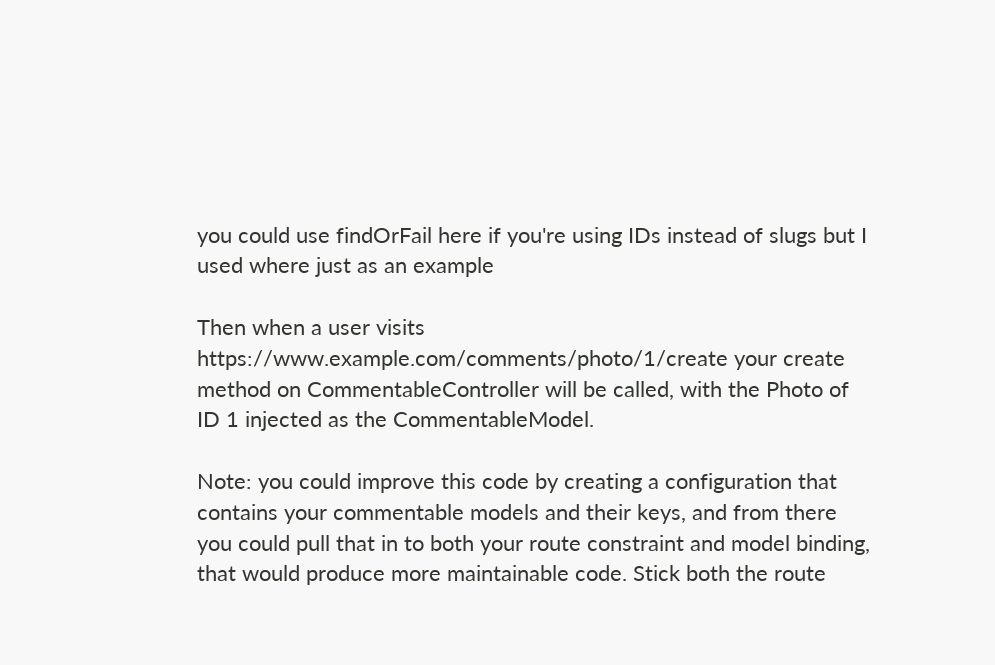you could use findOrFail here if you're using IDs instead of slugs but I used where just as an example

Then when a user visits https://www.example.com/comments/photo/1/create your create method on CommentableController will be called, with the Photo of ID 1 injected as the CommentableModel.

Note: you could improve this code by creating a configuration that contains your commentable models and their keys, and from there you could pull that in to both your route constraint and model binding, that would produce more maintainable code. Stick both the route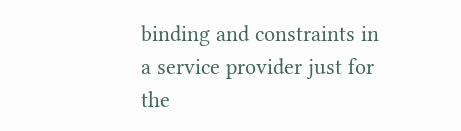binding and constraints in a service provider just for the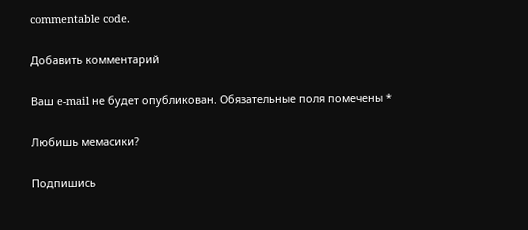commentable code.

Добавить комментарий

Ваш e-mail не будет опубликован. Обязательные поля помечены *

Любишь мемасики?

Подпишись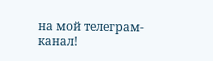на мой телеграм-канал!